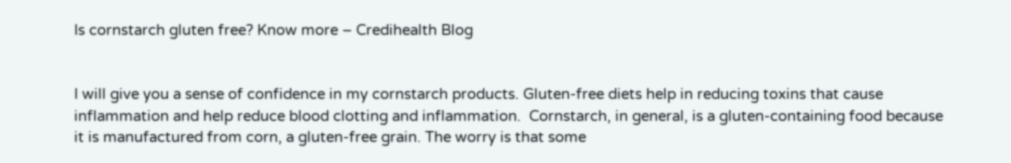Is cornstarch gluten free? Know more – Credihealth Blog


I will give you a sense of confidence in my cornstarch products. Gluten-free diets help in reducing toxins that cause inflammation and help reduce blood clotting and inflammation.  Cornstarch, in general, is a gluten-containing food because it is manufactured from corn, a gluten-free grain. The worry is that some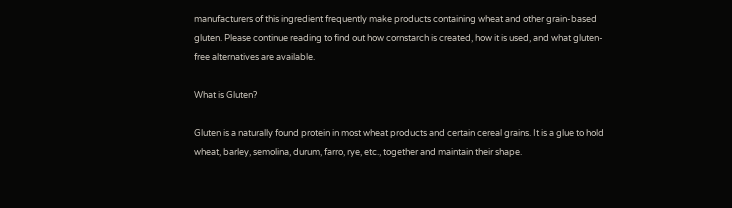manufacturers of this ingredient frequently make products containing wheat and other grain-based gluten. Please continue reading to find out how cornstarch is created, how it is used, and what gluten-free alternatives are available.

What is Gluten?

Gluten is a naturally found protein in most wheat products and certain cereal grains. It is a glue to hold wheat, barley, semolina, durum, farro, rye, etc., together and maintain their shape.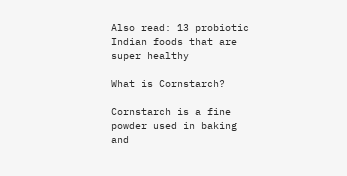Also read: 13 probiotic Indian foods that are super healthy

What is Cornstarch?

Cornstarch is a fine powder used in baking and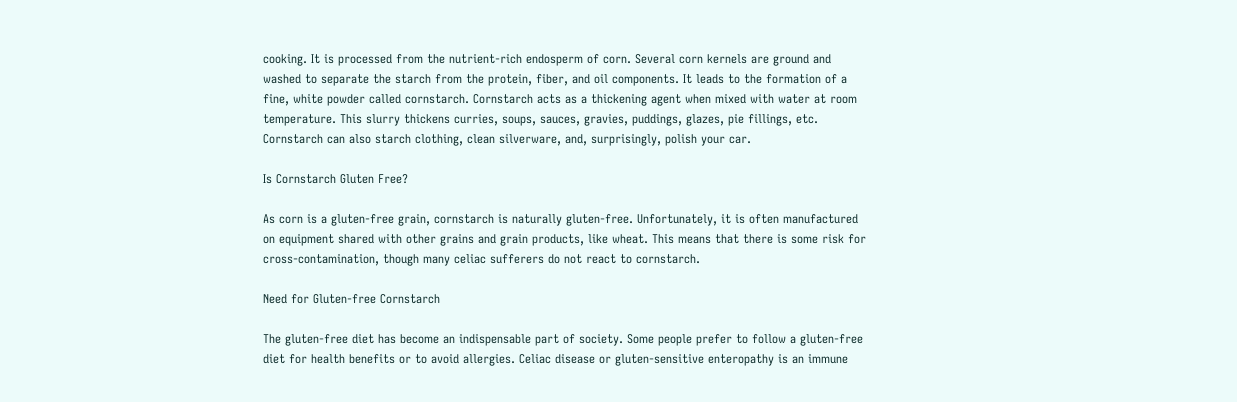cooking. It is processed from the nutrient-rich endosperm of corn. Several corn kernels are ground and washed to separate the starch from the protein, fiber, and oil components. It leads to the formation of a fine, white powder called cornstarch. Cornstarch acts as a thickening agent when mixed with water at room temperature. This slurry thickens curries, soups, sauces, gravies, puddings, glazes, pie fillings, etc. Cornstarch can also starch clothing, clean silverware, and, surprisingly, polish your car.

Is Cornstarch Gluten Free?

As corn is a gluten-free grain, cornstarch is naturally gluten-free. Unfortunately, it is often manufactured on equipment shared with other grains and grain products, like wheat. This means that there is some risk for cross-contamination, though many celiac sufferers do not react to cornstarch.

Need for Gluten-free Cornstarch

The gluten-free diet has become an indispensable part of society. Some people prefer to follow a gluten-free diet for health benefits or to avoid allergies. Celiac disease or gluten-sensitive enteropathy is an immune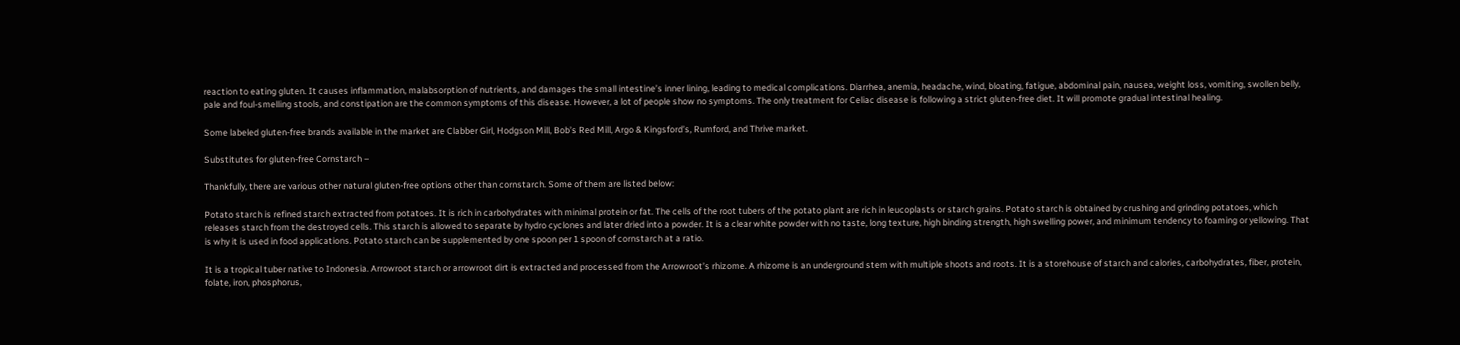reaction to eating gluten. It causes inflammation, malabsorption of nutrients, and damages the small intestine’s inner lining, leading to medical complications. Diarrhea, anemia, headache, wind, bloating, fatigue, abdominal pain, nausea, weight loss, vomiting, swollen belly, pale and foul-smelling stools, and constipation are the common symptoms of this disease. However, a lot of people show no symptoms. The only treatment for Celiac disease is following a strict gluten-free diet. It will promote gradual intestinal healing.

Some labeled gluten-free brands available in the market are Clabber Girl, Hodgson Mill, Bob’s Red Mill, Argo & Kingsford’s, Rumford, and Thrive market.

Substitutes for gluten-free Cornstarch –

Thankfully, there are various other natural gluten-free options other than cornstarch. Some of them are listed below:

Potato starch is refined starch extracted from potatoes. It is rich in carbohydrates with minimal protein or fat. The cells of the root tubers of the potato plant are rich in leucoplasts or starch grains. Potato starch is obtained by crushing and grinding potatoes, which releases starch from the destroyed cells. This starch is allowed to separate by hydro cyclones and later dried into a powder. It is a clear white powder with no taste, long texture, high binding strength, high swelling power, and minimum tendency to foaming or yellowing. That is why it is used in food applications. Potato starch can be supplemented by one spoon per 1 spoon of cornstarch at a ratio.

It is a tropical tuber native to Indonesia. Arrowroot starch or arrowroot dirt is extracted and processed from the Arrowroot’s rhizome. A rhizome is an underground stem with multiple shoots and roots. It is a storehouse of starch and calories, carbohydrates, fiber, protein, folate, iron, phosphorus,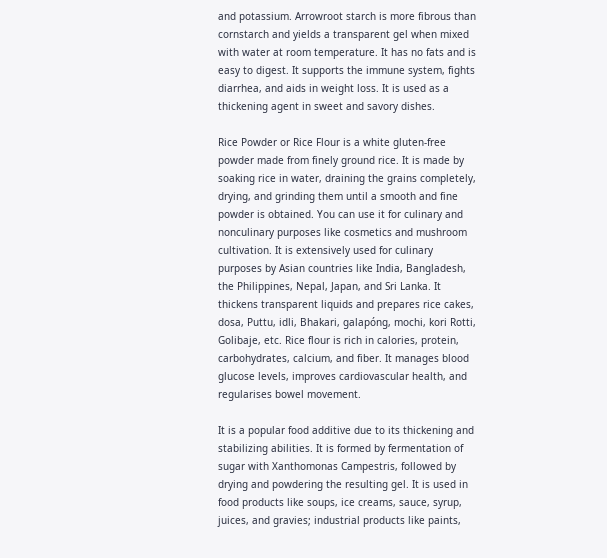and potassium. Arrowroot starch is more fibrous than cornstarch and yields a transparent gel when mixed with water at room temperature. It has no fats and is easy to digest. It supports the immune system, fights diarrhea, and aids in weight loss. It is used as a thickening agent in sweet and savory dishes.

Rice Powder or Rice Flour is a white gluten-free powder made from finely ground rice. It is made by soaking rice in water, draining the grains completely, drying, and grinding them until a smooth and fine powder is obtained. You can use it for culinary and nonculinary purposes like cosmetics and mushroom cultivation. It is extensively used for culinary purposes by Asian countries like India, Bangladesh, the Philippines, Nepal, Japan, and Sri Lanka. It thickens transparent liquids and prepares rice cakes, dosa, Puttu, idli, Bhakari, galapóng, mochi, kori Rotti, Golibaje, etc. Rice flour is rich in calories, protein, carbohydrates, calcium, and fiber. It manages blood glucose levels, improves cardiovascular health, and regularises bowel movement.

It is a popular food additive due to its thickening and stabilizing abilities. It is formed by fermentation of sugar with Xanthomonas Campestris, followed by drying and powdering the resulting gel. It is used in food products like soups, ice creams, sauce, syrup, juices, and gravies; industrial products like paints,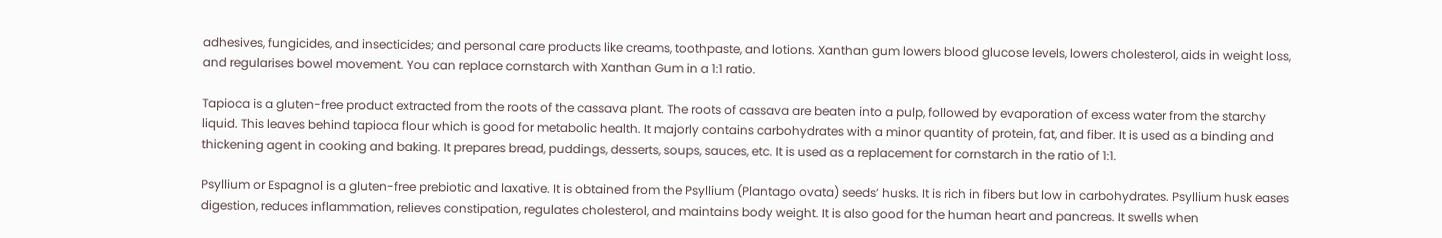adhesives, fungicides, and insecticides; and personal care products like creams, toothpaste, and lotions. Xanthan gum lowers blood glucose levels, lowers cholesterol, aids in weight loss, and regularises bowel movement. You can replace cornstarch with Xanthan Gum in a 1:1 ratio.

Tapioca is a gluten-free product extracted from the roots of the cassava plant. The roots of cassava are beaten into a pulp, followed by evaporation of excess water from the starchy liquid. This leaves behind tapioca flour which is good for metabolic health. It majorly contains carbohydrates with a minor quantity of protein, fat, and fiber. It is used as a binding and thickening agent in cooking and baking. It prepares bread, puddings, desserts, soups, sauces, etc. It is used as a replacement for cornstarch in the ratio of 1:1.

Psyllium or Espagnol is a gluten-free prebiotic and laxative. It is obtained from the Psyllium (Plantago ovata) seeds’ husks. It is rich in fibers but low in carbohydrates. Psyllium husk eases digestion, reduces inflammation, relieves constipation, regulates cholesterol, and maintains body weight. It is also good for the human heart and pancreas. It swells when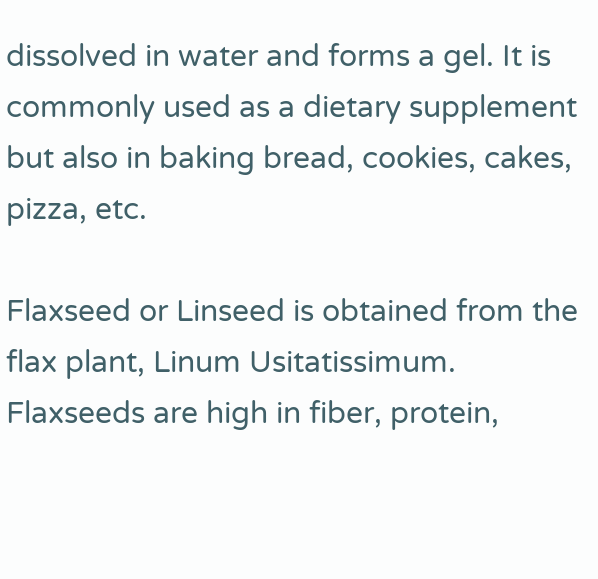dissolved in water and forms a gel. It is commonly used as a dietary supplement but also in baking bread, cookies, cakes, pizza, etc.

Flaxseed or Linseed is obtained from the flax plant, Linum Usitatissimum. Flaxseeds are high in fiber, protein,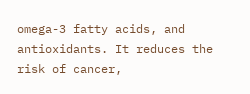omega-3 fatty acids, and antioxidants. It reduces the risk of cancer,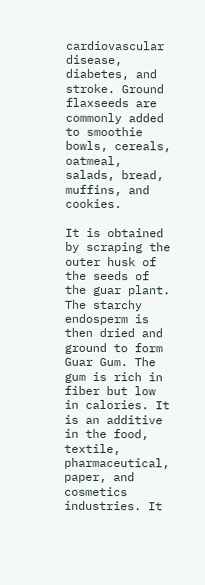cardiovascular disease, diabetes, and stroke. Ground flaxseeds are commonly added to smoothie bowls, cereals, oatmeal, salads, bread, muffins, and cookies.

It is obtained by scraping the outer husk of the seeds of the guar plant. The starchy endosperm is then dried and ground to form Guar Gum. The gum is rich in fiber but low in calories. It is an additive in the food, textile, pharmaceutical, paper, and cosmetics industries. It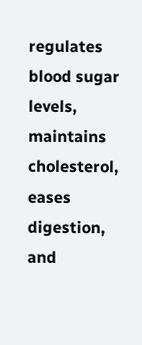regulates blood sugar levels, maintains cholesterol, eases digestion, and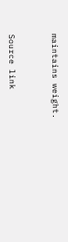maintains weight.



Source link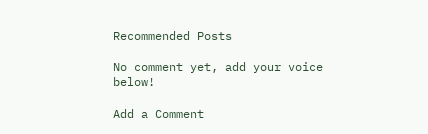Recommended Posts

No comment yet, add your voice below!

Add a Comment